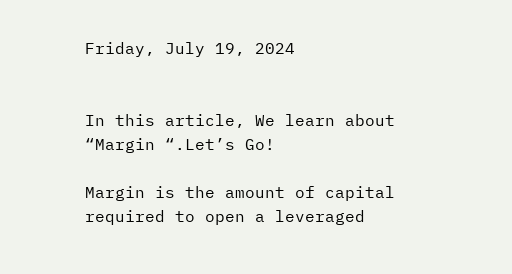Friday, July 19, 2024


In this article, We learn about “Margin “.Let’s Go!

Margin is the amount of capital required to open a leveraged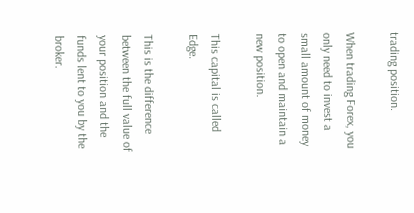trading position.

When trading Forex, you only need to invest a small amount of money to open and maintain a new position.

This capital is called Edge.

This is the difference between the full value of your position and the funds lent to you by the broker.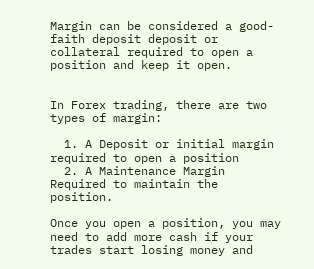Margin can be considered a good-faith deposit deposit or collateral required to open a position and keep it open.


In Forex trading, there are two types of margin:

  1. A Deposit or initial margin required to open a position
  2. A Maintenance Margin Required to maintain the position.

Once you open a position, you may need to add more cash if your trades start losing money and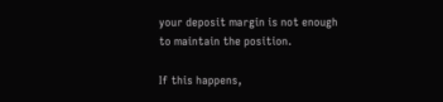your deposit margin is not enough to maintain the position.

If this happens,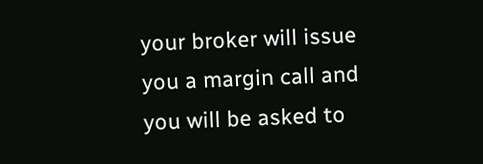your broker will issue you a margin call and you will be asked to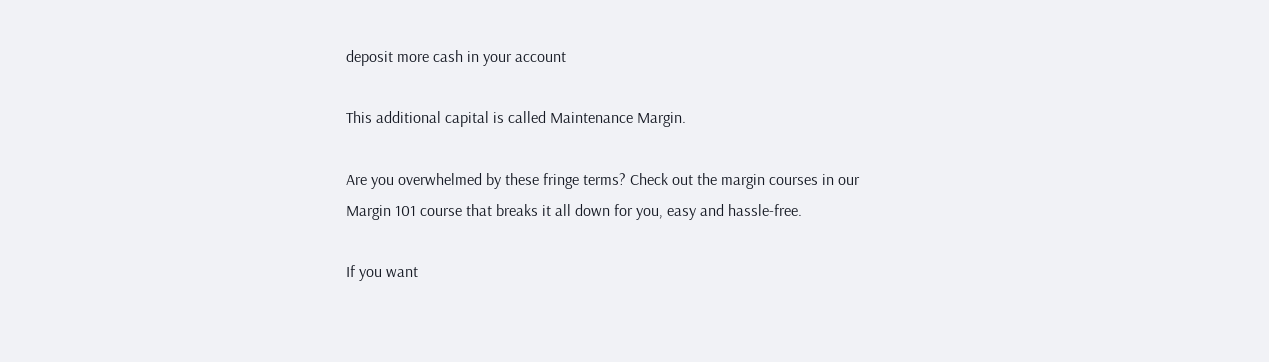deposit more cash in your account

This additional capital is called Maintenance Margin.

Are you overwhelmed by these fringe terms? Check out the margin courses in our Margin 101 course that breaks it all down for you, easy and hassle-free.

If you want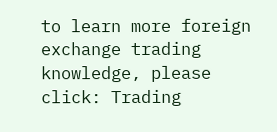to learn more foreign exchange trading knowledge, please click: Trading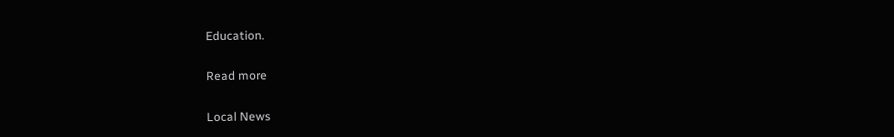Education.

Read more

Local News